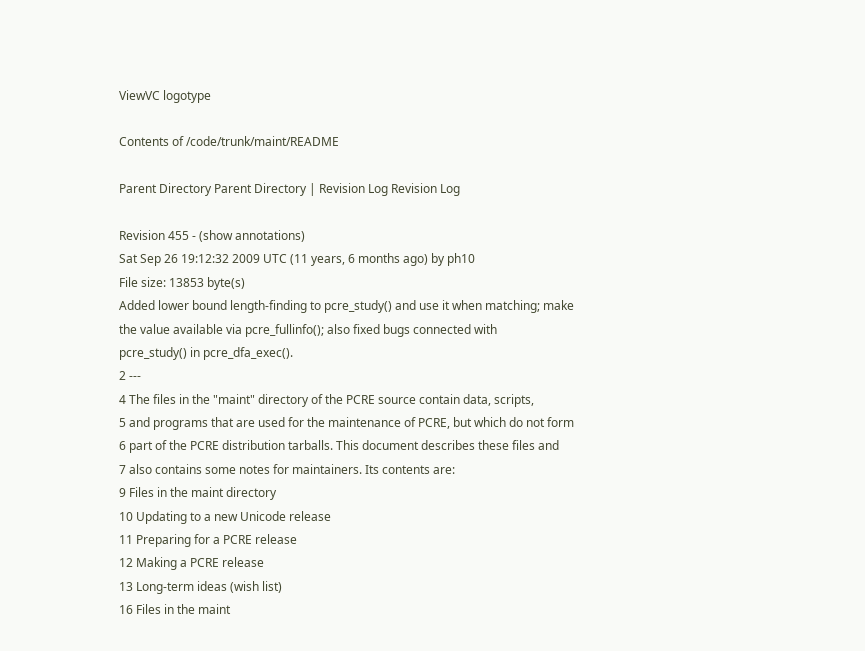ViewVC logotype

Contents of /code/trunk/maint/README

Parent Directory Parent Directory | Revision Log Revision Log

Revision 455 - (show annotations)
Sat Sep 26 19:12:32 2009 UTC (11 years, 6 months ago) by ph10
File size: 13853 byte(s)
Added lower bound length-finding to pcre_study() and use it when matching; make
the value available via pcre_fullinfo(); also fixed bugs connected with
pcre_study() in pcre_dfa_exec().
2 ---
4 The files in the "maint" directory of the PCRE source contain data, scripts,
5 and programs that are used for the maintenance of PCRE, but which do not form
6 part of the PCRE distribution tarballs. This document describes these files and
7 also contains some notes for maintainers. Its contents are:
9 Files in the maint directory
10 Updating to a new Unicode release
11 Preparing for a PCRE release
12 Making a PCRE release
13 Long-term ideas (wish list)
16 Files in the maint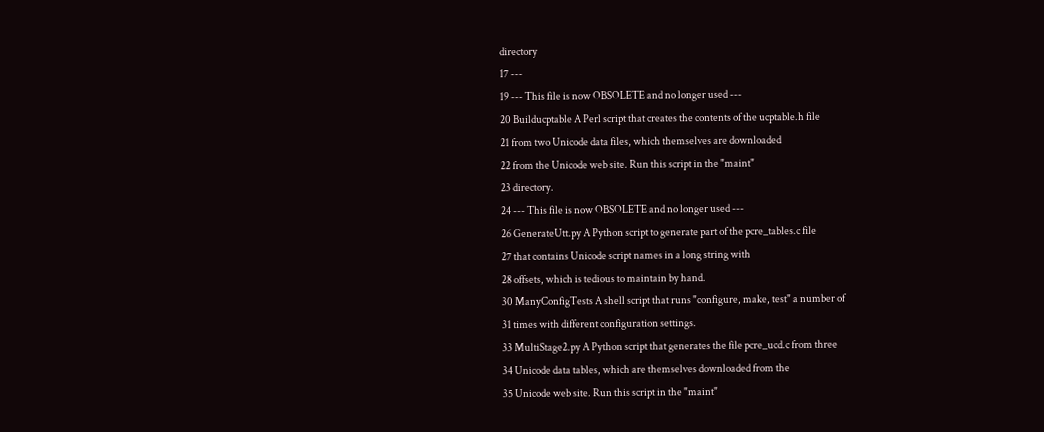directory
17 ---
19 --- This file is now OBSOLETE and no longer used ---
20 Builducptable A Perl script that creates the contents of the ucptable.h file
21 from two Unicode data files, which themselves are downloaded
22 from the Unicode web site. Run this script in the "maint"
23 directory.
24 --- This file is now OBSOLETE and no longer used ---
26 GenerateUtt.py A Python script to generate part of the pcre_tables.c file
27 that contains Unicode script names in a long string with
28 offsets, which is tedious to maintain by hand.
30 ManyConfigTests A shell script that runs "configure, make, test" a number of
31 times with different configuration settings.
33 MultiStage2.py A Python script that generates the file pcre_ucd.c from three
34 Unicode data tables, which are themselves downloaded from the
35 Unicode web site. Run this script in the "maint"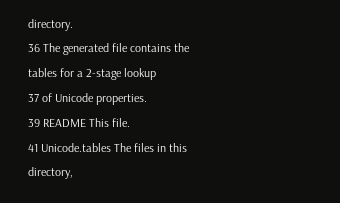directory.
36 The generated file contains the tables for a 2-stage lookup
37 of Unicode properties.
39 README This file.
41 Unicode.tables The files in this directory,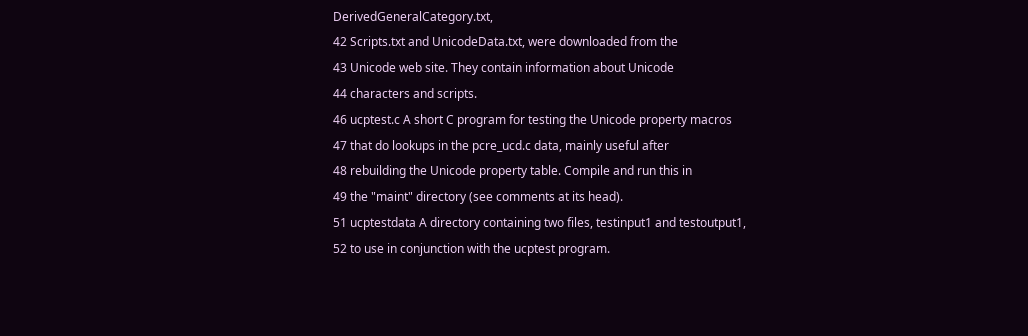DerivedGeneralCategory.txt,
42 Scripts.txt and UnicodeData.txt, were downloaded from the
43 Unicode web site. They contain information about Unicode
44 characters and scripts.
46 ucptest.c A short C program for testing the Unicode property macros
47 that do lookups in the pcre_ucd.c data, mainly useful after
48 rebuilding the Unicode property table. Compile and run this in
49 the "maint" directory (see comments at its head).
51 ucptestdata A directory containing two files, testinput1 and testoutput1,
52 to use in conjunction with the ucptest program.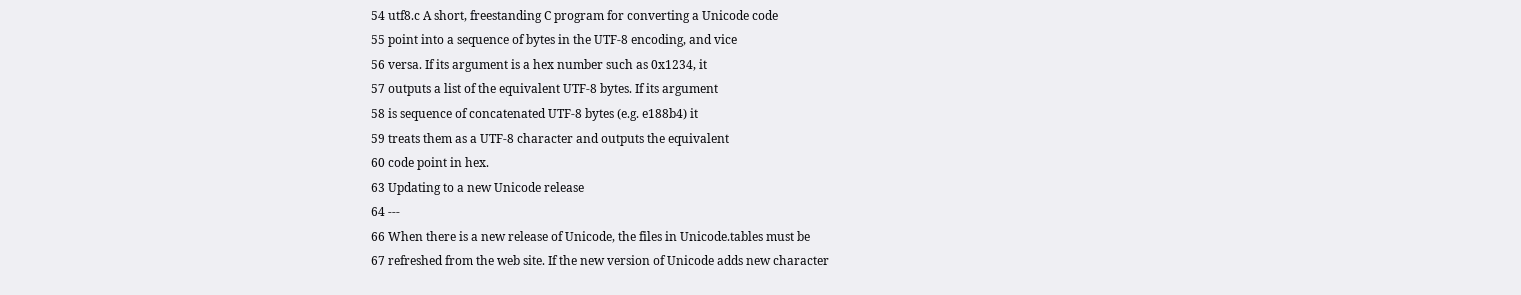54 utf8.c A short, freestanding C program for converting a Unicode code
55 point into a sequence of bytes in the UTF-8 encoding, and vice
56 versa. If its argument is a hex number such as 0x1234, it
57 outputs a list of the equivalent UTF-8 bytes. If its argument
58 is sequence of concatenated UTF-8 bytes (e.g. e188b4) it
59 treats them as a UTF-8 character and outputs the equivalent
60 code point in hex.
63 Updating to a new Unicode release
64 ---
66 When there is a new release of Unicode, the files in Unicode.tables must be
67 refreshed from the web site. If the new version of Unicode adds new character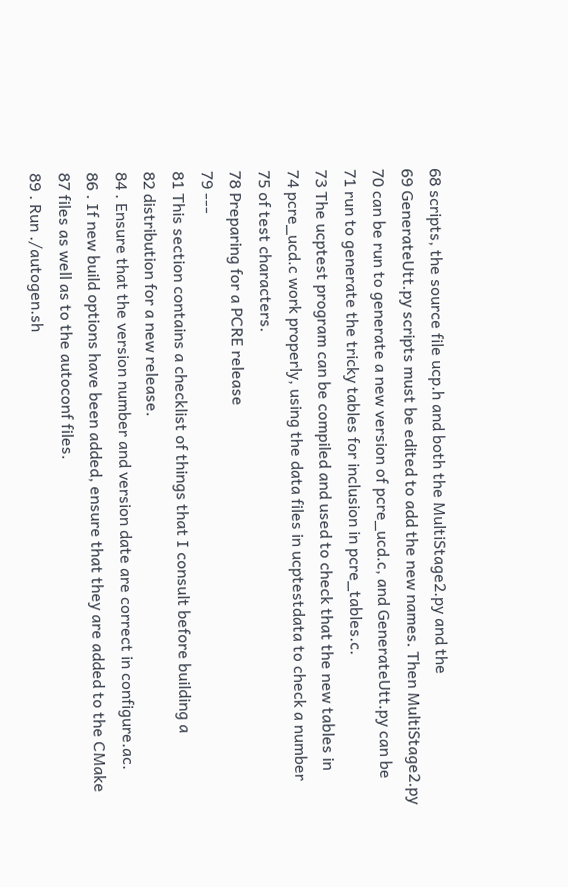68 scripts, the source file ucp.h and both the MultiStage2.py and the
69 GenerateUtt.py scripts must be edited to add the new names. Then MultiStage2.py
70 can be run to generate a new version of pcre_ucd.c, and GenerateUtt.py can be
71 run to generate the tricky tables for inclusion in pcre_tables.c.
73 The ucptest program can be compiled and used to check that the new tables in
74 pcre_ucd.c work properly, using the data files in ucptestdata to check a number
75 of test characters.
78 Preparing for a PCRE release
79 ---
81 This section contains a checklist of things that I consult before building a
82 distribution for a new release.
84 . Ensure that the version number and version date are correct in configure.ac.
86 . If new build options have been added, ensure that they are added to the CMake
87 files as well as to the autoconf files.
89 . Run ./autogen.sh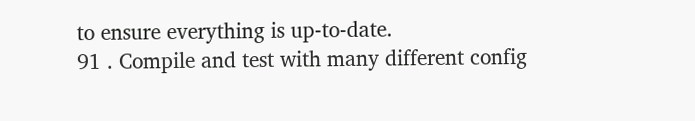to ensure everything is up-to-date.
91 . Compile and test with many different config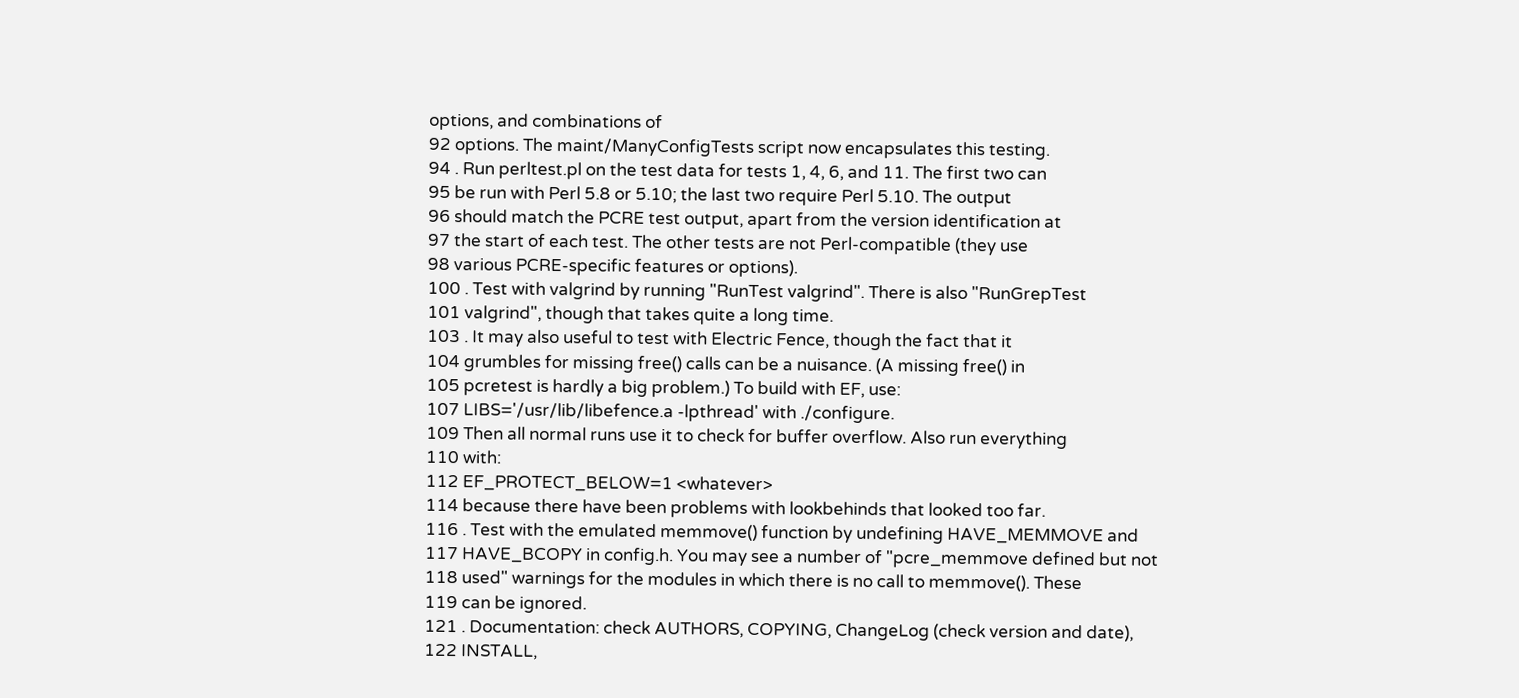options, and combinations of
92 options. The maint/ManyConfigTests script now encapsulates this testing.
94 . Run perltest.pl on the test data for tests 1, 4, 6, and 11. The first two can
95 be run with Perl 5.8 or 5.10; the last two require Perl 5.10. The output
96 should match the PCRE test output, apart from the version identification at
97 the start of each test. The other tests are not Perl-compatible (they use
98 various PCRE-specific features or options).
100 . Test with valgrind by running "RunTest valgrind". There is also "RunGrepTest
101 valgrind", though that takes quite a long time.
103 . It may also useful to test with Electric Fence, though the fact that it
104 grumbles for missing free() calls can be a nuisance. (A missing free() in
105 pcretest is hardly a big problem.) To build with EF, use:
107 LIBS='/usr/lib/libefence.a -lpthread' with ./configure.
109 Then all normal runs use it to check for buffer overflow. Also run everything
110 with:
112 EF_PROTECT_BELOW=1 <whatever>
114 because there have been problems with lookbehinds that looked too far.
116 . Test with the emulated memmove() function by undefining HAVE_MEMMOVE and
117 HAVE_BCOPY in config.h. You may see a number of "pcre_memmove defined but not
118 used" warnings for the modules in which there is no call to memmove(). These
119 can be ignored.
121 . Documentation: check AUTHORS, COPYING, ChangeLog (check version and date),
122 INSTALL,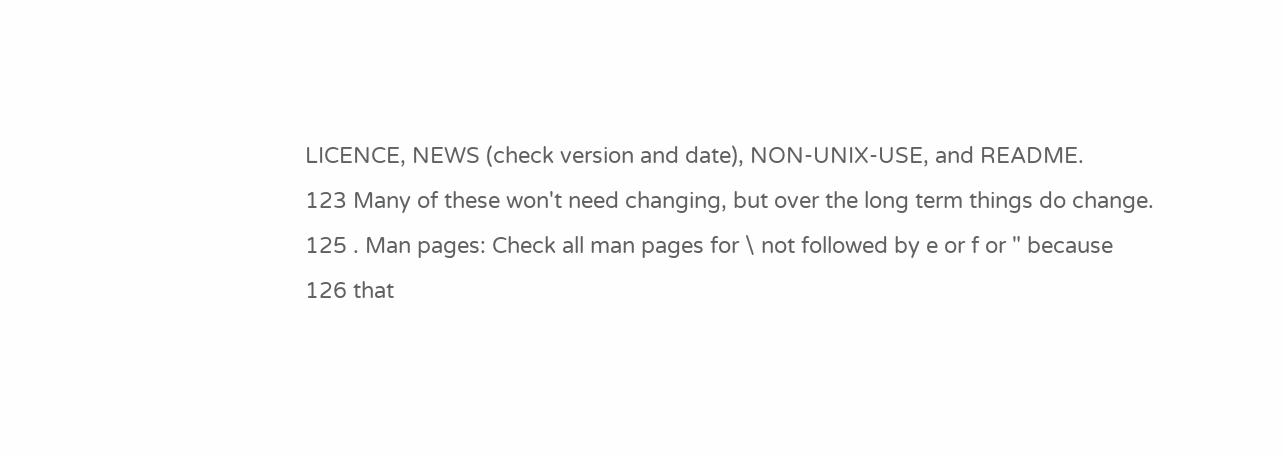LICENCE, NEWS (check version and date), NON-UNIX-USE, and README.
123 Many of these won't need changing, but over the long term things do change.
125 . Man pages: Check all man pages for \ not followed by e or f or " because
126 that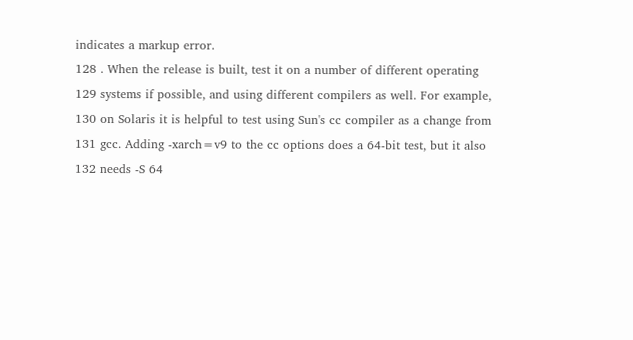indicates a markup error.
128 . When the release is built, test it on a number of different operating
129 systems if possible, and using different compilers as well. For example,
130 on Solaris it is helpful to test using Sun's cc compiler as a change from
131 gcc. Adding -xarch=v9 to the cc options does a 64-bit test, but it also
132 needs -S 64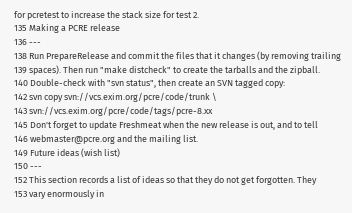for pcretest to increase the stack size for test 2.
135 Making a PCRE release
136 ---
138 Run PrepareRelease and commit the files that it changes (by removing trailing
139 spaces). Then run "make distcheck" to create the tarballs and the zipball.
140 Double-check with "svn status", then create an SVN tagged copy:
142 svn copy svn://vcs.exim.org/pcre/code/trunk \
143 svn://vcs.exim.org/pcre/code/tags/pcre-8.xx
145 Don't forget to update Freshmeat when the new release is out, and to tell
146 webmaster@pcre.org and the mailing list.
149 Future ideas (wish list)
150 ---
152 This section records a list of ideas so that they do not get forgotten. They
153 vary enormously in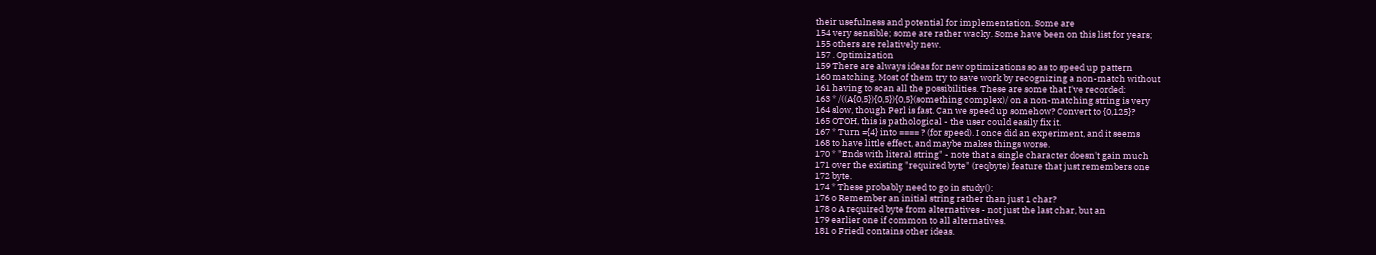their usefulness and potential for implementation. Some are
154 very sensible; some are rather wacky. Some have been on this list for years;
155 others are relatively new.
157 . Optimization
159 There are always ideas for new optimizations so as to speed up pattern
160 matching. Most of them try to save work by recognizing a non-match without
161 having to scan all the possibilities. These are some that I've recorded:
163 * /((A{0,5}){0,5}){0,5}(something complex)/ on a non-matching string is very
164 slow, though Perl is fast. Can we speed up somehow? Convert to {0,125}?
165 OTOH, this is pathological - the user could easily fix it.
167 * Turn ={4} into ==== ? (for speed). I once did an experiment, and it seems
168 to have little effect, and maybe makes things worse.
170 * "Ends with literal string" - note that a single character doesn't gain much
171 over the existing "required byte" (reqbyte) feature that just remembers one
172 byte.
174 * These probably need to go in study():
176 o Remember an initial string rather than just 1 char?
178 o A required byte from alternatives - not just the last char, but an
179 earlier one if common to all alternatives.
181 o Friedl contains other ideas.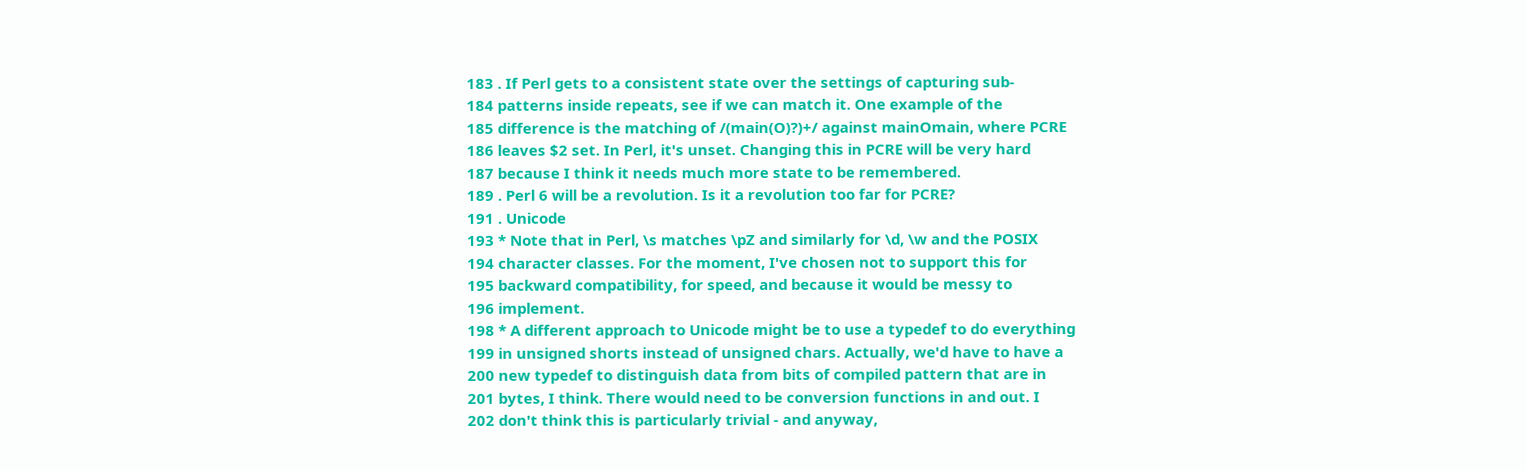183 . If Perl gets to a consistent state over the settings of capturing sub-
184 patterns inside repeats, see if we can match it. One example of the
185 difference is the matching of /(main(O)?)+/ against mainOmain, where PCRE
186 leaves $2 set. In Perl, it's unset. Changing this in PCRE will be very hard
187 because I think it needs much more state to be remembered.
189 . Perl 6 will be a revolution. Is it a revolution too far for PCRE?
191 . Unicode
193 * Note that in Perl, \s matches \pZ and similarly for \d, \w and the POSIX
194 character classes. For the moment, I've chosen not to support this for
195 backward compatibility, for speed, and because it would be messy to
196 implement.
198 * A different approach to Unicode might be to use a typedef to do everything
199 in unsigned shorts instead of unsigned chars. Actually, we'd have to have a
200 new typedef to distinguish data from bits of compiled pattern that are in
201 bytes, I think. There would need to be conversion functions in and out. I
202 don't think this is particularly trivial - and anyway,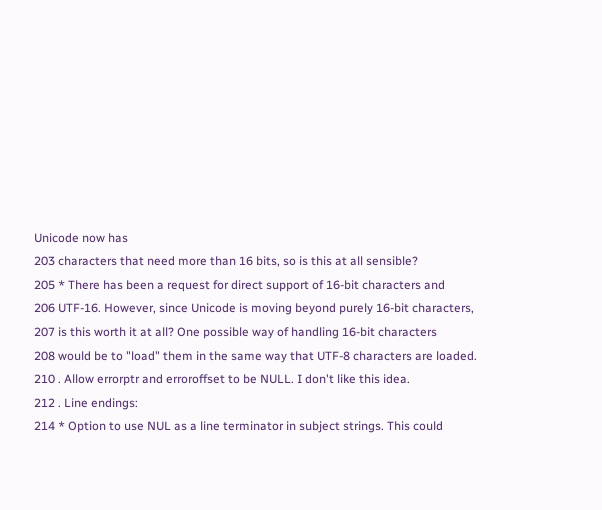Unicode now has
203 characters that need more than 16 bits, so is this at all sensible?
205 * There has been a request for direct support of 16-bit characters and
206 UTF-16. However, since Unicode is moving beyond purely 16-bit characters,
207 is this worth it at all? One possible way of handling 16-bit characters
208 would be to "load" them in the same way that UTF-8 characters are loaded.
210 . Allow errorptr and erroroffset to be NULL. I don't like this idea.
212 . Line endings:
214 * Option to use NUL as a line terminator in subject strings. This could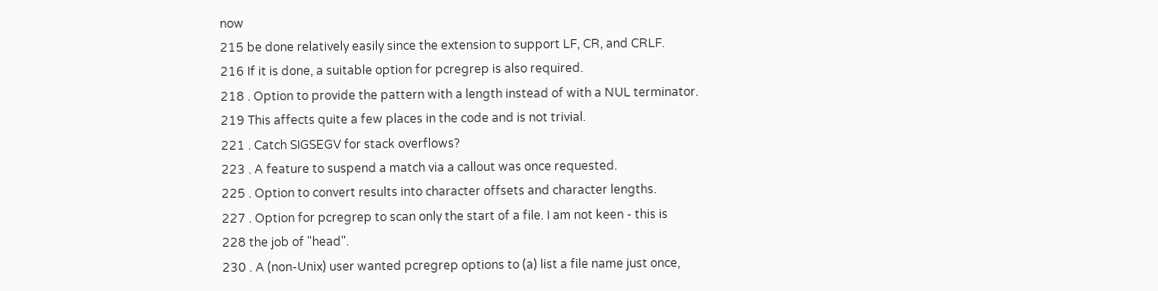now
215 be done relatively easily since the extension to support LF, CR, and CRLF.
216 If it is done, a suitable option for pcregrep is also required.
218 . Option to provide the pattern with a length instead of with a NUL terminator.
219 This affects quite a few places in the code and is not trivial.
221 . Catch SIGSEGV for stack overflows?
223 . A feature to suspend a match via a callout was once requested.
225 . Option to convert results into character offsets and character lengths.
227 . Option for pcregrep to scan only the start of a file. I am not keen - this is
228 the job of "head".
230 . A (non-Unix) user wanted pcregrep options to (a) list a file name just once,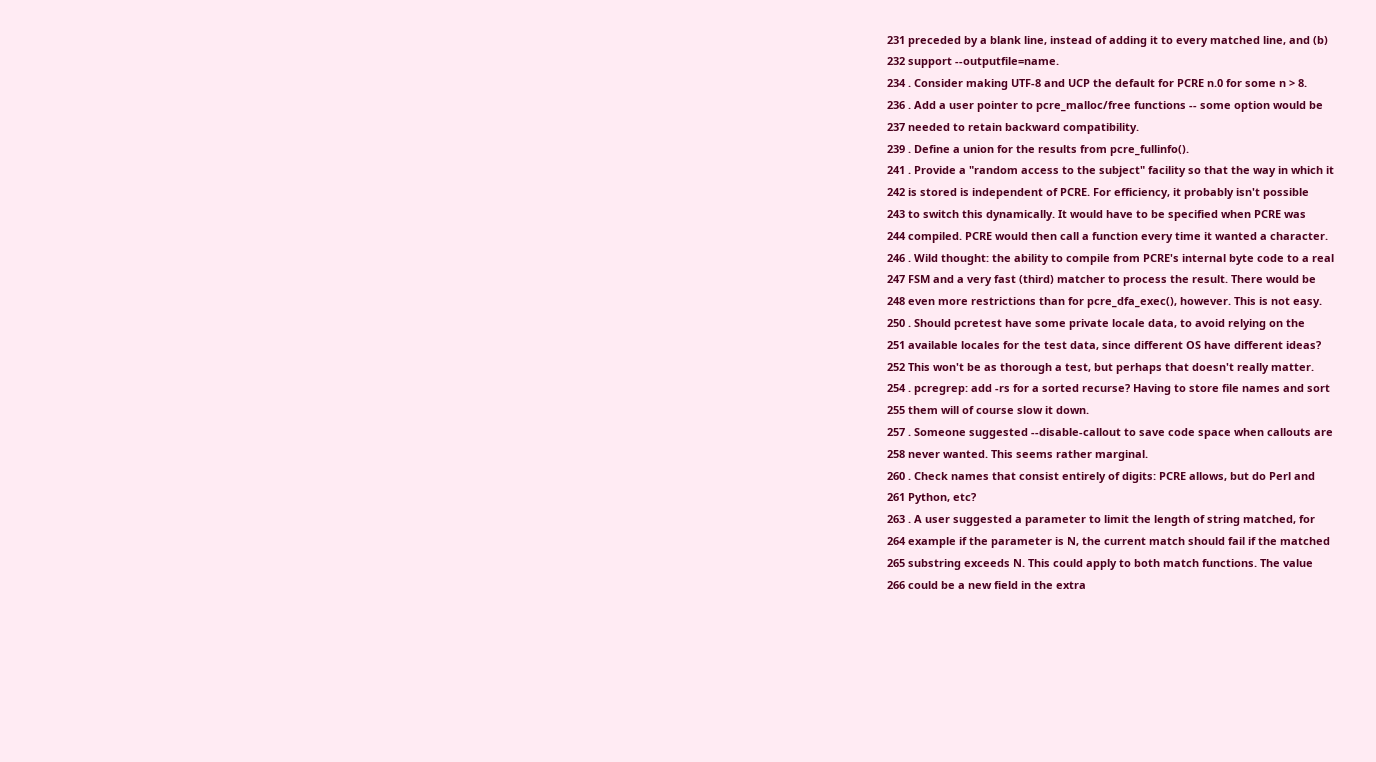231 preceded by a blank line, instead of adding it to every matched line, and (b)
232 support --outputfile=name.
234 . Consider making UTF-8 and UCP the default for PCRE n.0 for some n > 8.
236 . Add a user pointer to pcre_malloc/free functions -- some option would be
237 needed to retain backward compatibility.
239 . Define a union for the results from pcre_fullinfo().
241 . Provide a "random access to the subject" facility so that the way in which it
242 is stored is independent of PCRE. For efficiency, it probably isn't possible
243 to switch this dynamically. It would have to be specified when PCRE was
244 compiled. PCRE would then call a function every time it wanted a character.
246 . Wild thought: the ability to compile from PCRE's internal byte code to a real
247 FSM and a very fast (third) matcher to process the result. There would be
248 even more restrictions than for pcre_dfa_exec(), however. This is not easy.
250 . Should pcretest have some private locale data, to avoid relying on the
251 available locales for the test data, since different OS have different ideas?
252 This won't be as thorough a test, but perhaps that doesn't really matter.
254 . pcregrep: add -rs for a sorted recurse? Having to store file names and sort
255 them will of course slow it down.
257 . Someone suggested --disable-callout to save code space when callouts are
258 never wanted. This seems rather marginal.
260 . Check names that consist entirely of digits: PCRE allows, but do Perl and
261 Python, etc?
263 . A user suggested a parameter to limit the length of string matched, for
264 example if the parameter is N, the current match should fail if the matched
265 substring exceeds N. This could apply to both match functions. The value
266 could be a new field in the extra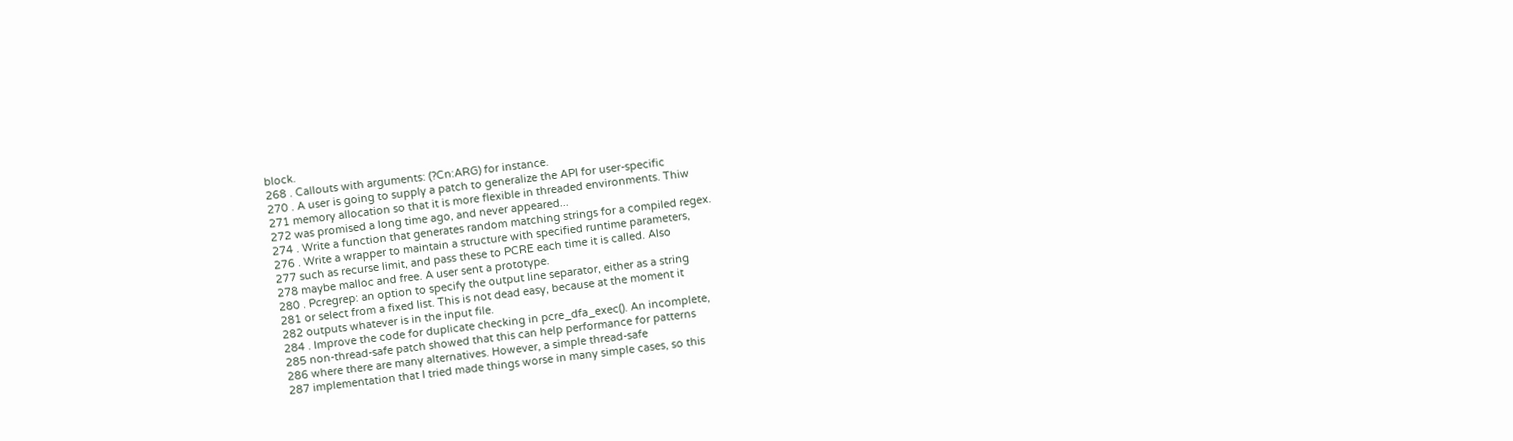block.
268 . Callouts with arguments: (?Cn:ARG) for instance.
270 . A user is going to supply a patch to generalize the API for user-specific
271 memory allocation so that it is more flexible in threaded environments. Thiw
272 was promised a long time ago, and never appeared...
274 . Write a function that generates random matching strings for a compiled regex.
276 . Write a wrapper to maintain a structure with specified runtime parameters,
277 such as recurse limit, and pass these to PCRE each time it is called. Also
278 maybe malloc and free. A user sent a prototype.
280 . Pcregrep: an option to specify the output line separator, either as a string
281 or select from a fixed list. This is not dead easy, because at the moment it
282 outputs whatever is in the input file.
284 . Improve the code for duplicate checking in pcre_dfa_exec(). An incomplete,
285 non-thread-safe patch showed that this can help performance for patterns
286 where there are many alternatives. However, a simple thread-safe
287 implementation that I tried made things worse in many simple cases, so this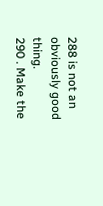288 is not an obviously good thing.
290 . Make the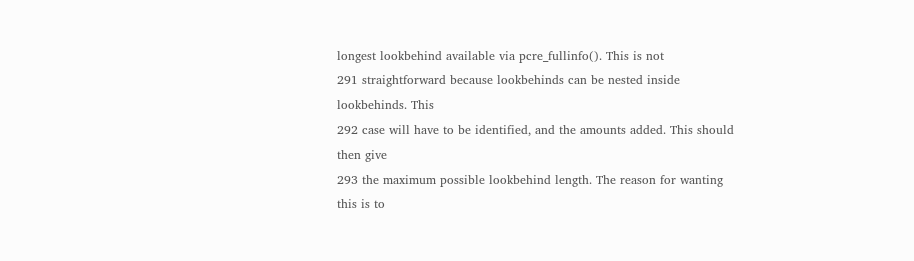longest lookbehind available via pcre_fullinfo(). This is not
291 straightforward because lookbehinds can be nested inside lookbehinds. This
292 case will have to be identified, and the amounts added. This should then give
293 the maximum possible lookbehind length. The reason for wanting this is to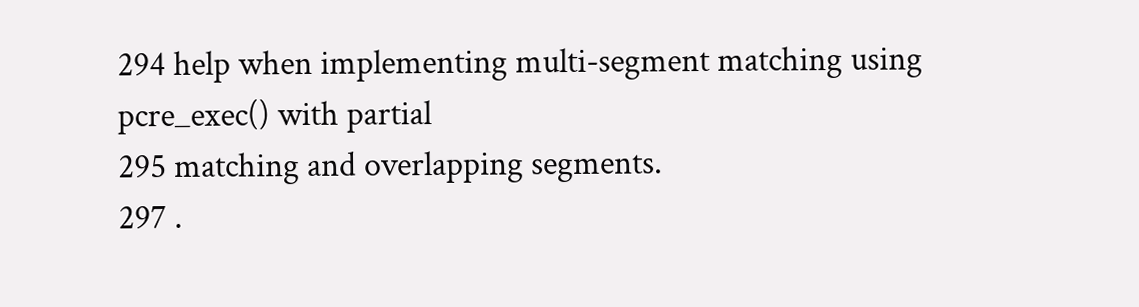294 help when implementing multi-segment matching using pcre_exec() with partial
295 matching and overlapping segments.
297 .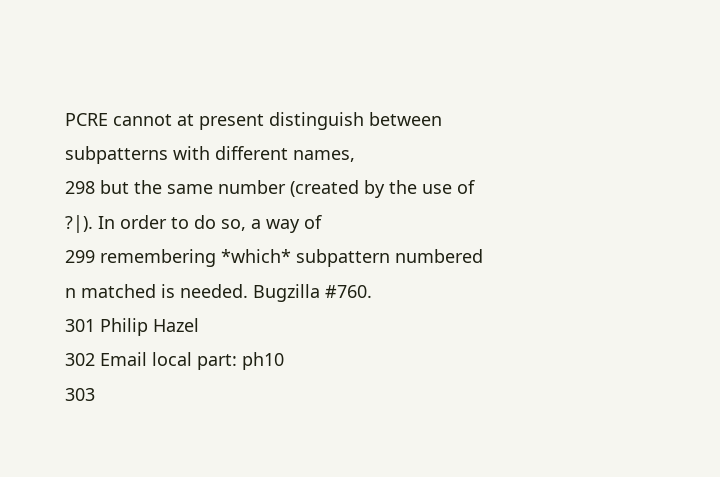PCRE cannot at present distinguish between subpatterns with different names,
298 but the same number (created by the use of ?|). In order to do so, a way of
299 remembering *which* subpattern numbered n matched is needed. Bugzilla #760.
301 Philip Hazel
302 Email local part: ph10
303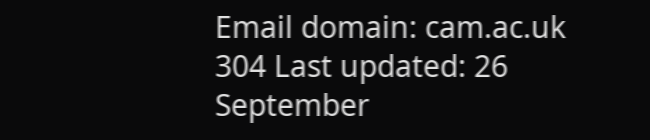Email domain: cam.ac.uk
304 Last updated: 26 September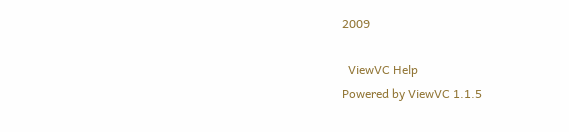2009

  ViewVC Help
Powered by ViewVC 1.1.5